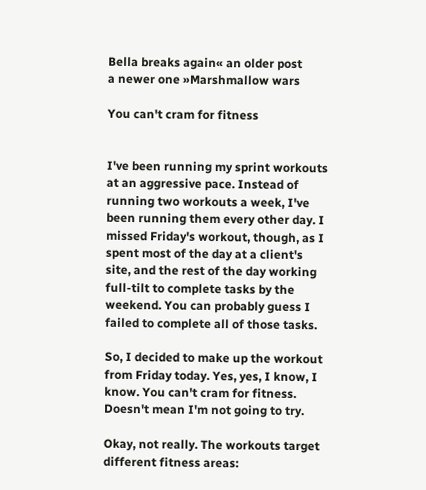Bella breaks again« an older post
a newer one »Marshmallow wars

You can't cram for fitness


I've been running my sprint workouts at an aggressive pace. Instead of running two workouts a week, I've been running them every other day. I missed Friday's workout, though, as I spent most of the day at a client's site, and the rest of the day working full-tilt to complete tasks by the weekend. You can probably guess I failed to complete all of those tasks.

So, I decided to make up the workout from Friday today. Yes, yes, I know, I know. You can't cram for fitness. Doesn't mean I'm not going to try.

Okay, not really. The workouts target different fitness areas: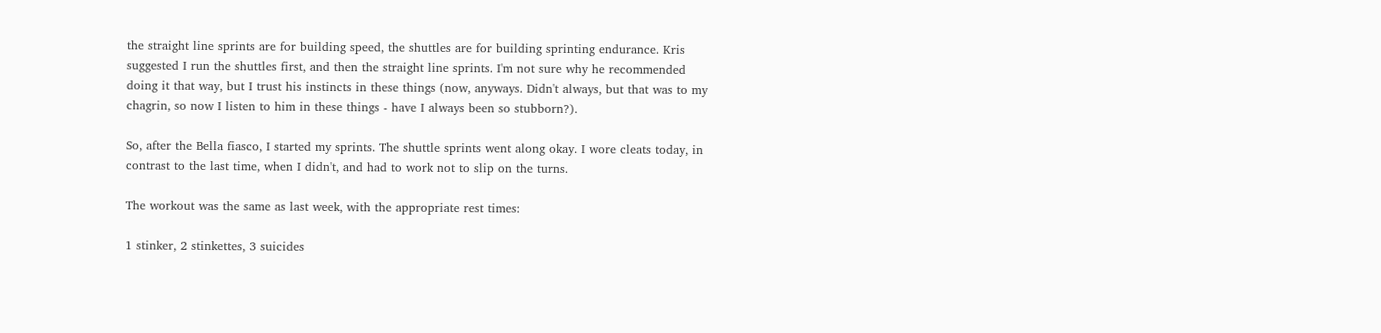the straight line sprints are for building speed, the shuttles are for building sprinting endurance. Kris suggested I run the shuttles first, and then the straight line sprints. I'm not sure why he recommended doing it that way, but I trust his instincts in these things (now, anyways. Didn't always, but that was to my chagrin, so now I listen to him in these things - have I always been so stubborn?).

So, after the Bella fiasco, I started my sprints. The shuttle sprints went along okay. I wore cleats today, in contrast to the last time, when I didn't, and had to work not to slip on the turns.

The workout was the same as last week, with the appropriate rest times:

1 stinker, 2 stinkettes, 3 suicides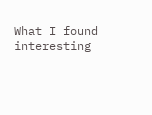What I found interesting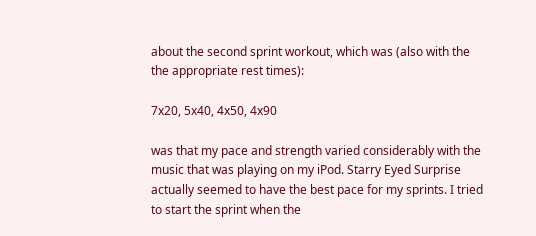about the second sprint workout, which was (also with the the appropriate rest times):

7x20, 5x40, 4x50, 4x90

was that my pace and strength varied considerably with the music that was playing on my iPod. Starry Eyed Surprise actually seemed to have the best pace for my sprints. I tried to start the sprint when the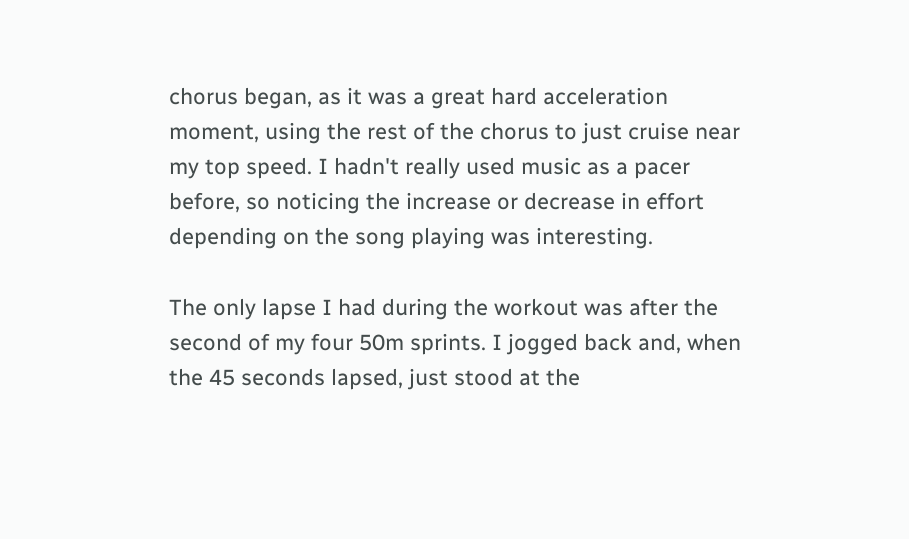chorus began, as it was a great hard acceleration moment, using the rest of the chorus to just cruise near my top speed. I hadn't really used music as a pacer before, so noticing the increase or decrease in effort depending on the song playing was interesting.

The only lapse I had during the workout was after the second of my four 50m sprints. I jogged back and, when the 45 seconds lapsed, just stood at the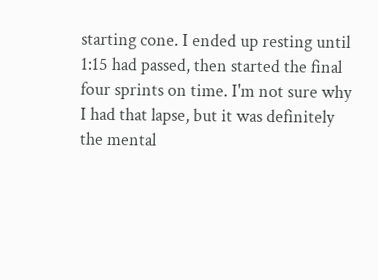starting cone. I ended up resting until 1:15 had passed, then started the final four sprints on time. I'm not sure why I had that lapse, but it was definitely the mental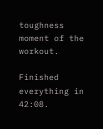toughness moment of the workout.

Finished everything in 42:08.